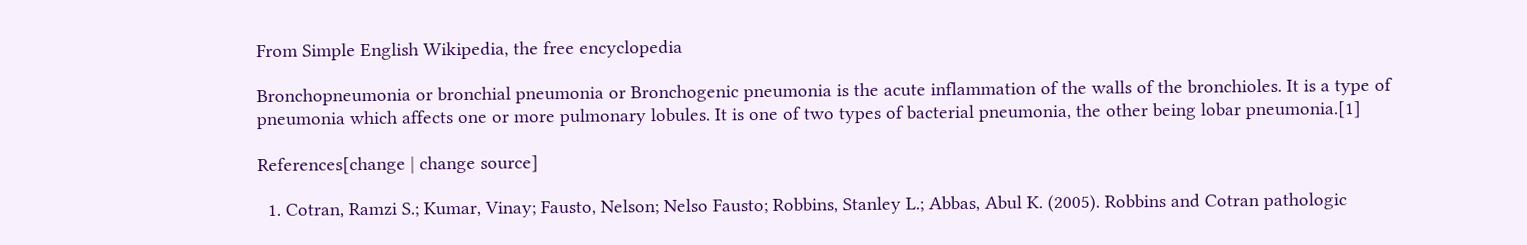From Simple English Wikipedia, the free encyclopedia

Bronchopneumonia or bronchial pneumonia or Bronchogenic pneumonia is the acute inflammation of the walls of the bronchioles. It is a type of pneumonia which affects one or more pulmonary lobules. It is one of two types of bacterial pneumonia, the other being lobar pneumonia.[1]

References[change | change source]

  1. Cotran, Ramzi S.; Kumar, Vinay; Fausto, Nelson; Nelso Fausto; Robbins, Stanley L.; Abbas, Abul K. (2005). Robbins and Cotran pathologic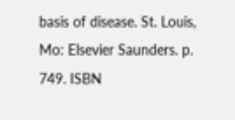basis of disease. St. Louis, Mo: Elsevier Saunders. p. 749. ISBN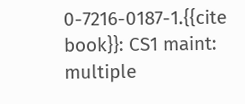0-7216-0187-1.{{cite book}}: CS1 maint: multiple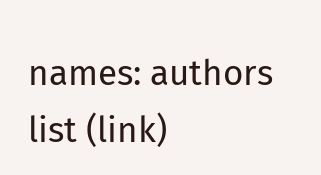names: authors list (link)